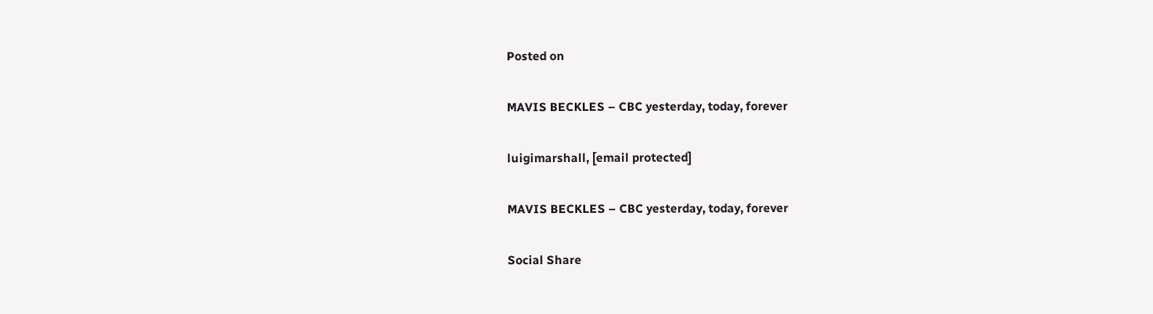Posted on

MAVIS BECKLES – CBC yesterday, today, forever

luigimarshall, [email protected]

MAVIS BECKLES – CBC yesterday, today, forever

Social Share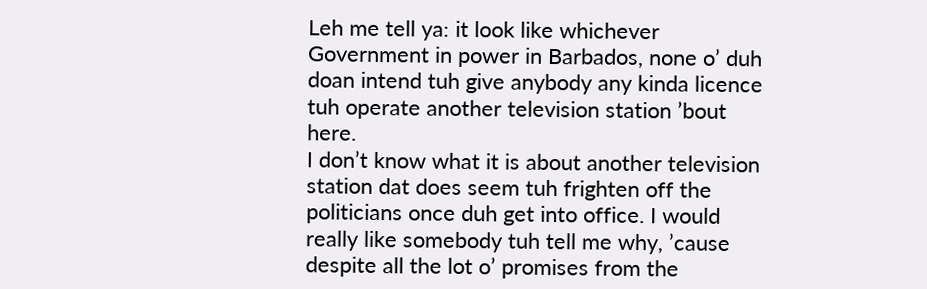Leh me tell ya: it look like whichever Government in power in Barbados, none o’ duh doan intend tuh give anybody any kinda licence tuh operate another television station ’bout here.
I don’t know what it is about another television station dat does seem tuh frighten off the politicians once duh get into office. I would really like somebody tuh tell me why, ’cause despite all the lot o’ promises from the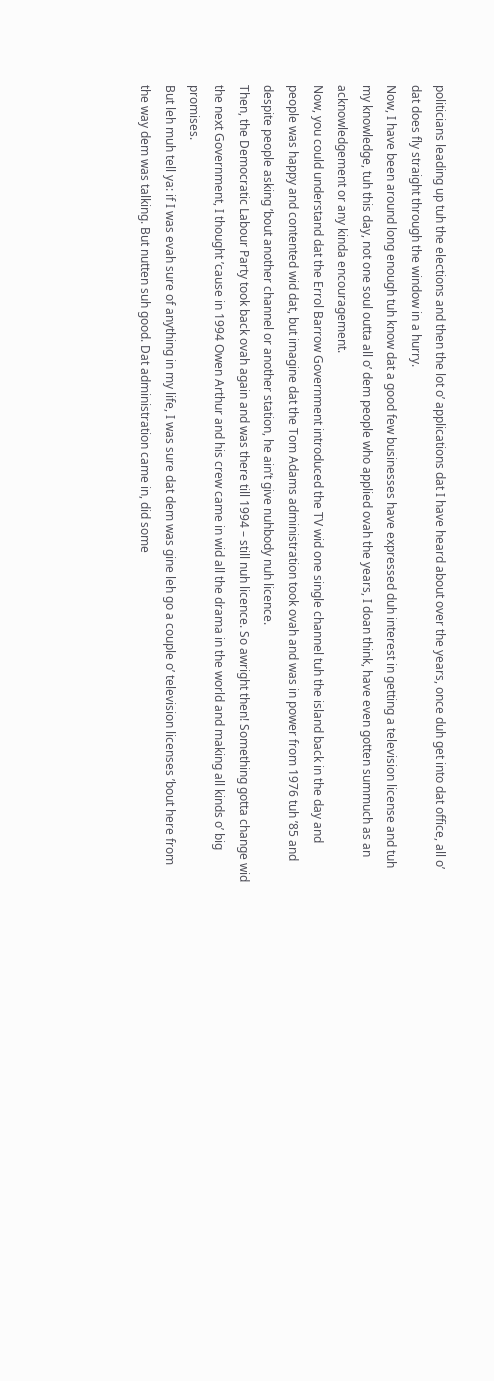politicians leading up tuh the elections and then the lot o’ applications dat I have heard about over the years, once duh get into dat office, all o’ dat does fly straight through the window in a hurry.
Now, I have been around long enough tuh know dat a good few businesses have expressed duh interest in getting a television license and tuh my knowledge, tuh this day, not one soul outta all o’ dem people who applied ovah the years, I doan think, have even gotten summuch as an acknowledgement or any kinda encouragement.
Now, you could understand dat the Errol Barrow Government introduced the TV wid one single channel tuh the island back in the day and people was happy and contented wid dat, but imagine dat the Tom Adams administration took ovah and was in power from 1976 tuh ’85 and despite people asking ’bout another channel or another station, he ain’t give nuhbody nuh licence.
Then, the Democratic Labour Party took back ovah again and was there till 1994 – still nuh licence. So awright then! Something gotta change wid the next Government, I thought ’cause in 1994 Owen Arthur and his crew came in wid all the drama in the world and making all kinds o’ big promises.
But leh muh tell ya: if I was evah sure of anything in my life, I was sure dat dem was gine leh go a couple o’ television licenses ’bout here from the way dem was talking. But nutten suh good. Dat administration came in, did some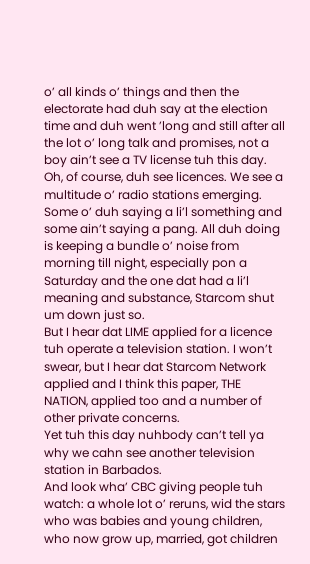o’ all kinds o’ things and then the electorate had duh say at the election time and duh went ’long and still after all the lot o’ long talk and promises, not a boy ain’t see a TV license tuh this day.
Oh, of course, duh see licences. We see a multitude o’ radio stations emerging. Some o’ duh saying a li’l something and some ain’t saying a pang. All duh doing is keeping a bundle o’ noise from morning till night, especially pon a Saturday and the one dat had a li’l meaning and substance, Starcom shut um down just so.
But I hear dat LIME applied for a licence tuh operate a television station. I won’t swear, but I hear dat Starcom Network applied and I think this paper, THE NATION, applied too and a number of other private concerns.
Yet tuh this day nuhbody can’t tell ya why we cahn see another television station in Barbados.
And look wha’ CBC giving people tuh watch: a whole lot o’ reruns, wid the stars who was babies and young children, who now grow up, married, got children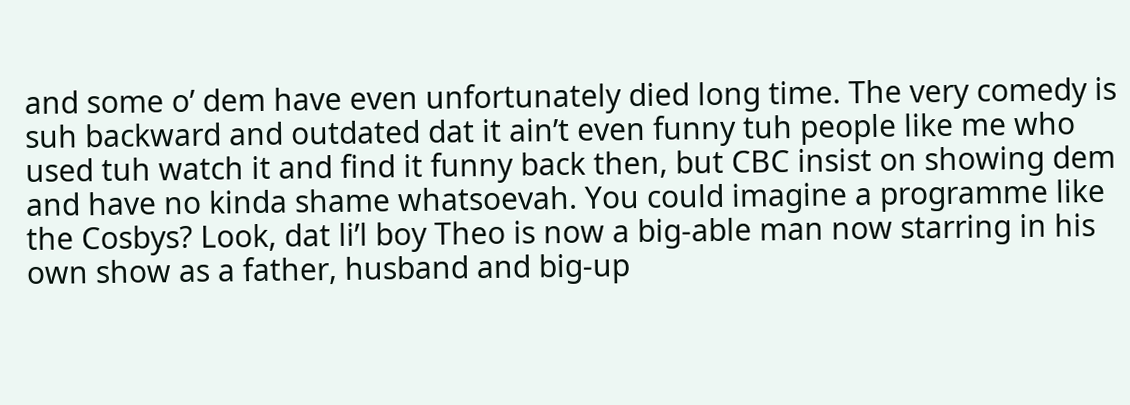and some o’ dem have even unfortunately died long time. The very comedy is suh backward and outdated dat it ain’t even funny tuh people like me who used tuh watch it and find it funny back then, but CBC insist on showing dem and have no kinda shame whatsoevah. You could imagine a programme like the Cosbys? Look, dat li’l boy Theo is now a big-able man now starring in his own show as a father, husband and big-up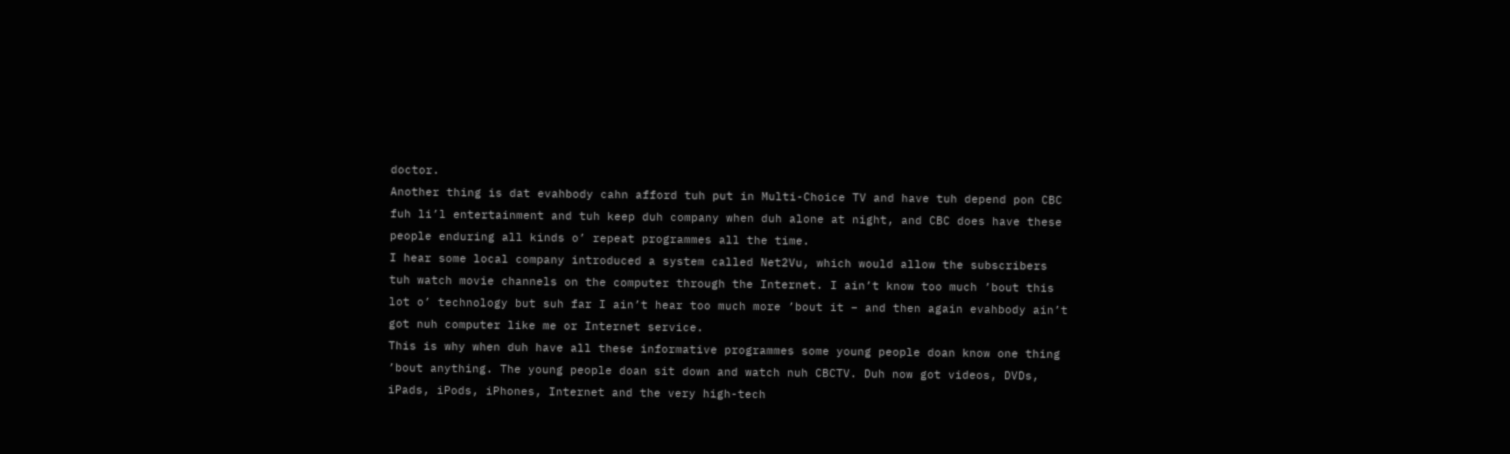doctor.
Another thing is dat evahbody cahn afford tuh put in Multi-Choice TV and have tuh depend pon CBC fuh li’l entertainment and tuh keep duh company when duh alone at night, and CBC does have these people enduring all kinds o’ repeat programmes all the time.
I hear some local company introduced a system called Net2Vu, which would allow the subscribers tuh watch movie channels on the computer through the Internet. I ain’t know too much ’bout this lot o’ technology but suh far I ain’t hear too much more ’bout it – and then again evahbody ain’t got nuh computer like me or Internet service.
This is why when duh have all these informative programmes some young people doan know one thing ’bout anything. The young people doan sit down and watch nuh CBCTV. Duh now got videos, DVDs, iPads, iPods, iPhones, Internet and the very high-tech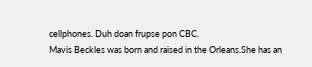cellphones. Duh doan frupse pon CBC.
Mavis Beckles was born and raised in the Orleans.She has an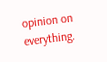opinion on everything.